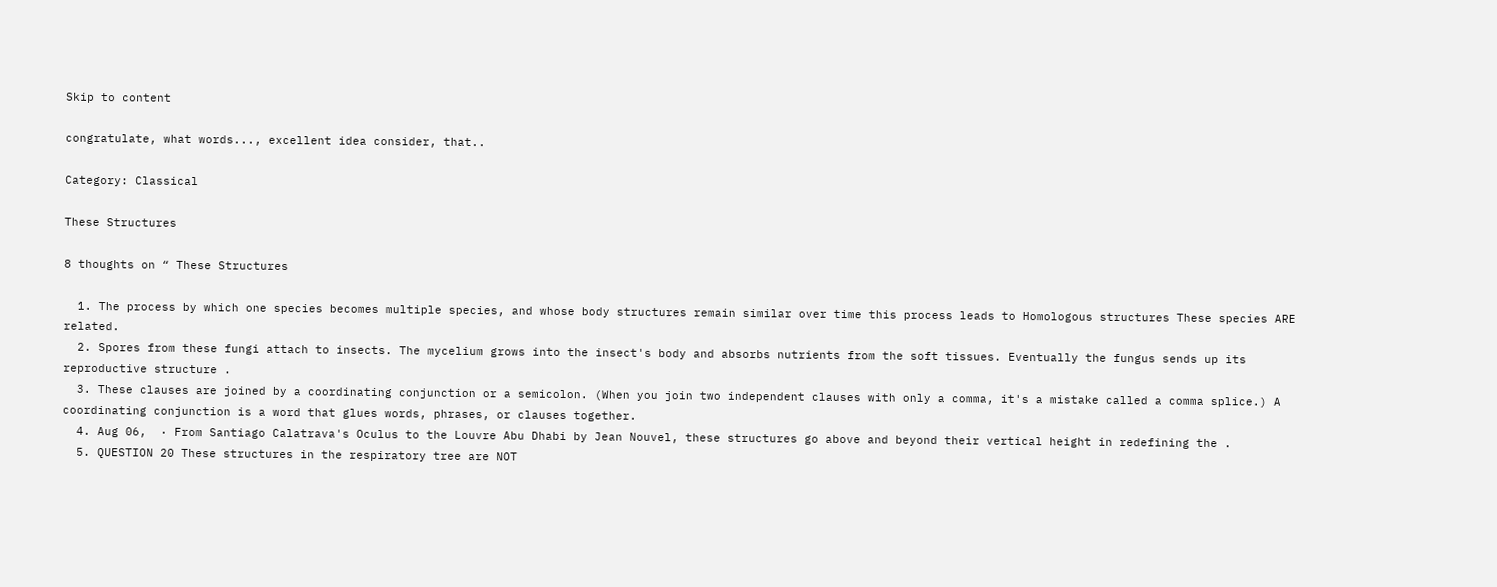Skip to content

congratulate, what words..., excellent idea consider, that..

Category: Classical

These Structures

8 thoughts on “ These Structures

  1. The process by which one species becomes multiple species, and whose body structures remain similar over time this process leads to Homologous structures These species ARE related.
  2. Spores from these fungi attach to insects. The mycelium grows into the insect's body and absorbs nutrients from the soft tissues. Eventually the fungus sends up its reproductive structure .
  3. These clauses are joined by a coordinating conjunction or a semicolon. (When you join two independent clauses with only a comma, it's a mistake called a comma splice.) A coordinating conjunction is a word that glues words, phrases, or clauses together.
  4. Aug 06,  · From Santiago Calatrava's Oculus to the Louvre Abu Dhabi by Jean Nouvel, these structures go above and beyond their vertical height in redefining the .
  5. QUESTION 20 These structures in the respiratory tree are NOT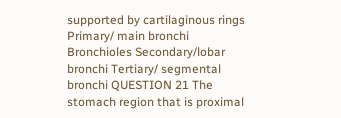supported by cartilaginous rings Primary/ main bronchi Bronchioles Secondary/lobar bronchi Tertiary/ segmental bronchi QUESTION 21 The stomach region that is proximal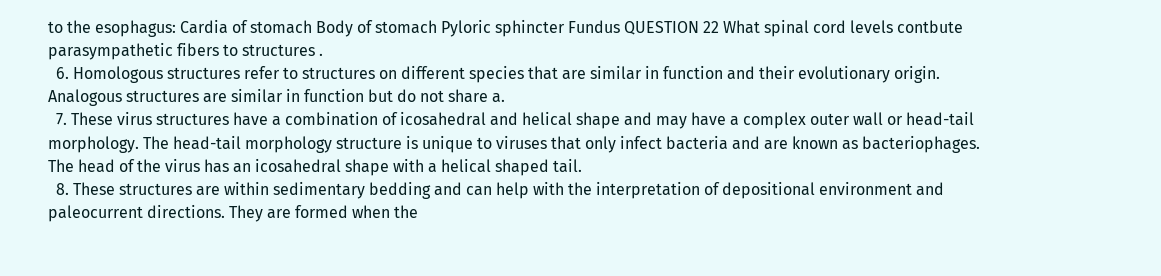to the esophagus: Cardia of stomach Body of stomach Pyloric sphincter Fundus QUESTION 22 What spinal cord levels contbute parasympathetic fibers to structures .
  6. Homologous structures refer to structures on different species that are similar in function and their evolutionary origin. Analogous structures are similar in function but do not share a.
  7. These virus structures have a combination of icosahedral and helical shape and may have a complex outer wall or head-tail morphology. The head-tail morphology structure is unique to viruses that only infect bacteria and are known as bacteriophages. The head of the virus has an icosahedral shape with a helical shaped tail.
  8. These structures are within sedimentary bedding and can help with the interpretation of depositional environment and paleocurrent directions. They are formed when the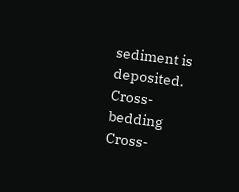sediment is deposited. Cross-bedding Cross-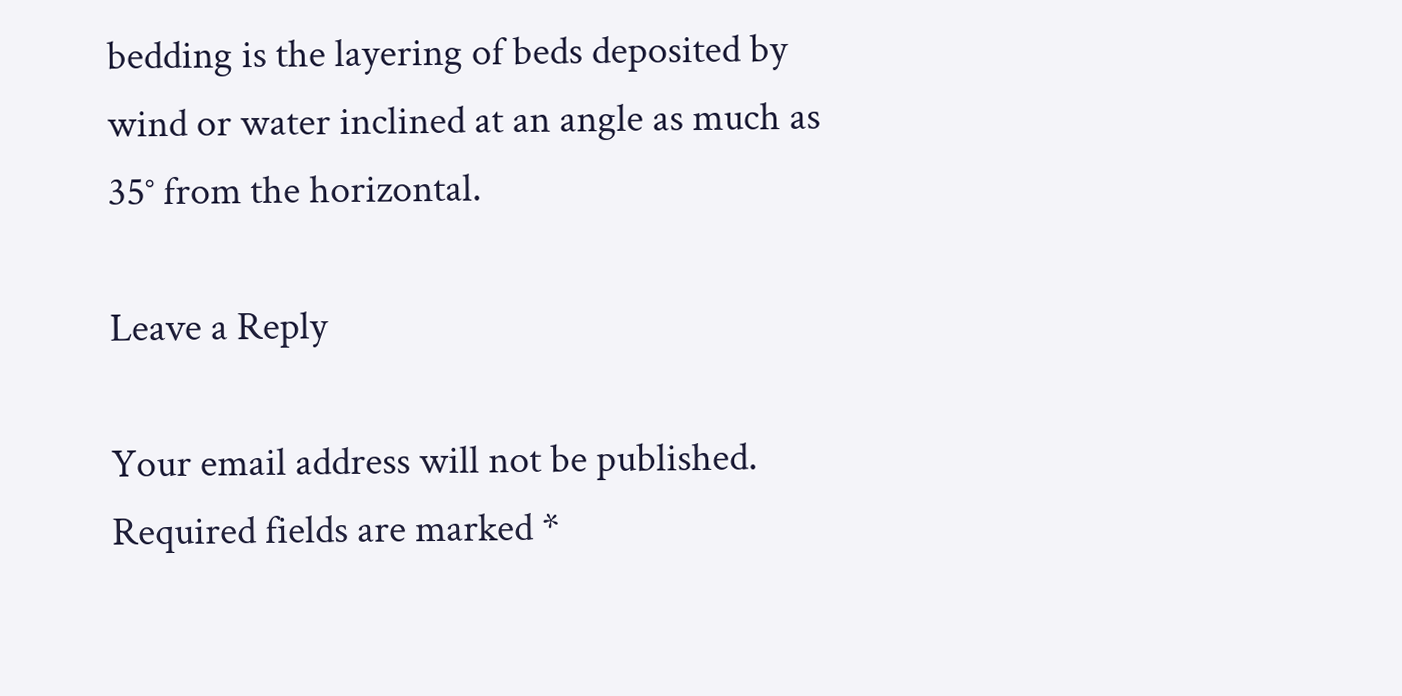bedding is the layering of beds deposited by wind or water inclined at an angle as much as 35° from the horizontal.

Leave a Reply

Your email address will not be published. Required fields are marked *